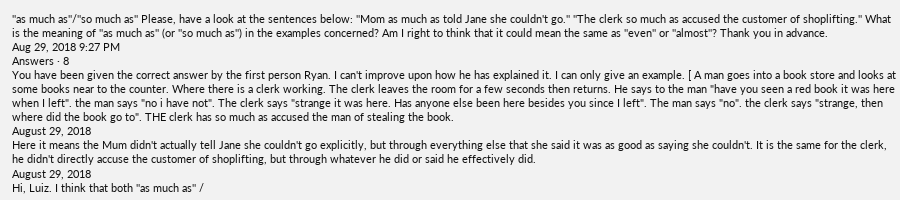''as much as''/''so much as'' Please, have a look at the sentences below: ''Mom as much as told Jane she couldn't go.'' ''The clerk so much as accused the customer of shoplifting.'' What is the meaning of ''as much as'' (or ''so much as'') in the examples concerned? Am I right to think that it could mean the same as ''even'' or ''almost''? Thank you in advance.
Aug 29, 2018 9:27 PM
Answers · 8
You have been given the correct answer by the first person Ryan. I can't improve upon how he has explained it. I can only give an example. [ A man goes into a book store and looks at some books near to the counter. Where there is a clerk working. The clerk leaves the room for a few seconds then returns. He says to the man "have you seen a red book it was here when I left". the man says "no i have not". The clerk says "strange it was here. Has anyone else been here besides you since I left". The man says "no". the clerk says "strange, then where did the book go to". THE clerk has so much as accused the man of stealing the book.
August 29, 2018
Here it means the Mum didn't actually tell Jane she couldn't go explicitly, but through everything else that she said it was as good as saying she couldn't. It is the same for the clerk, he didn't directly accuse the customer of shoplifting, but through whatever he did or said he effectively did.
August 29, 2018
Hi, Luiz. I think that both ''as much as'' /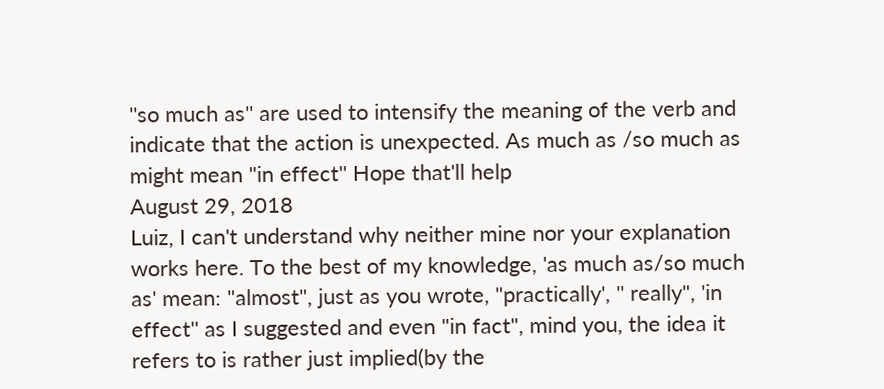''so much as'' are used to intensify the meaning of the verb and indicate that the action is unexpected. As much as /so much as might mean "in effect'' Hope that'll help
August 29, 2018
Luiz, I can't understand why neither mine nor your explanation works here. To the best of my knowledge, 'as much as/so much as' mean: "almost", just as you wrote, "practically', '' really", 'in effect'' as I suggested and even "in fact", mind you, the idea it refers to is rather just implied(by the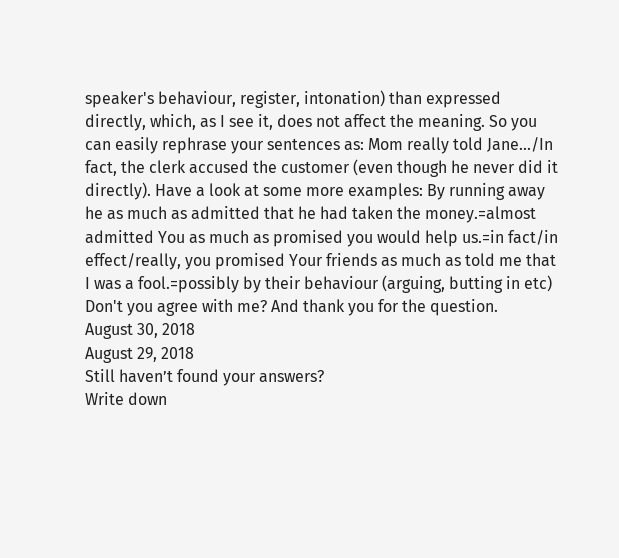speaker's behaviour, register, intonation) than expressed directly, which, as I see it, does not affect the meaning. So you can easily rephrase your sentences as: Mom really told Jane.../In fact, the clerk accused the customer (even though he never did it directly). Have a look at some more examples: By running away he as much as admitted that he had taken the money.=almost admitted You as much as promised you would help us.=in fact/in effect/really, you promised Your friends as much as told me that I was a fool.=possibly by their behaviour (arguing, butting in etc) Don't you agree with me? And thank you for the question.
August 30, 2018
August 29, 2018
Still haven’t found your answers?
Write down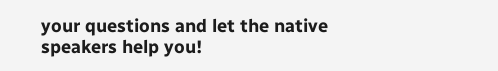your questions and let the native speakers help you!